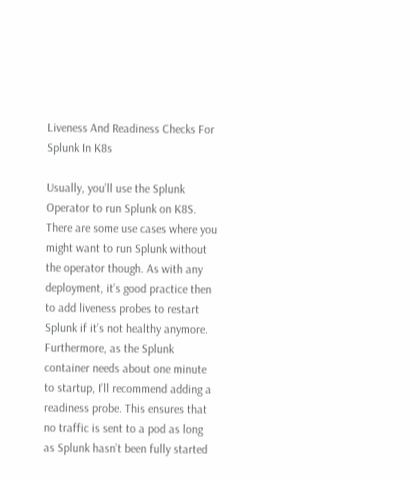Liveness And Readiness Checks For Splunk In K8s

Usually, you’ll use the Splunk Operator to run Splunk on K8S. There are some use cases where you might want to run Splunk without the operator though. As with any deployment, it’s good practice then to add liveness probes to restart Splunk if it’s not healthy anymore. Furthermore, as the Splunk container needs about one minute to startup, I’ll recommend adding a readiness probe. This ensures that no traffic is sent to a pod as long as Splunk hasn’t been fully started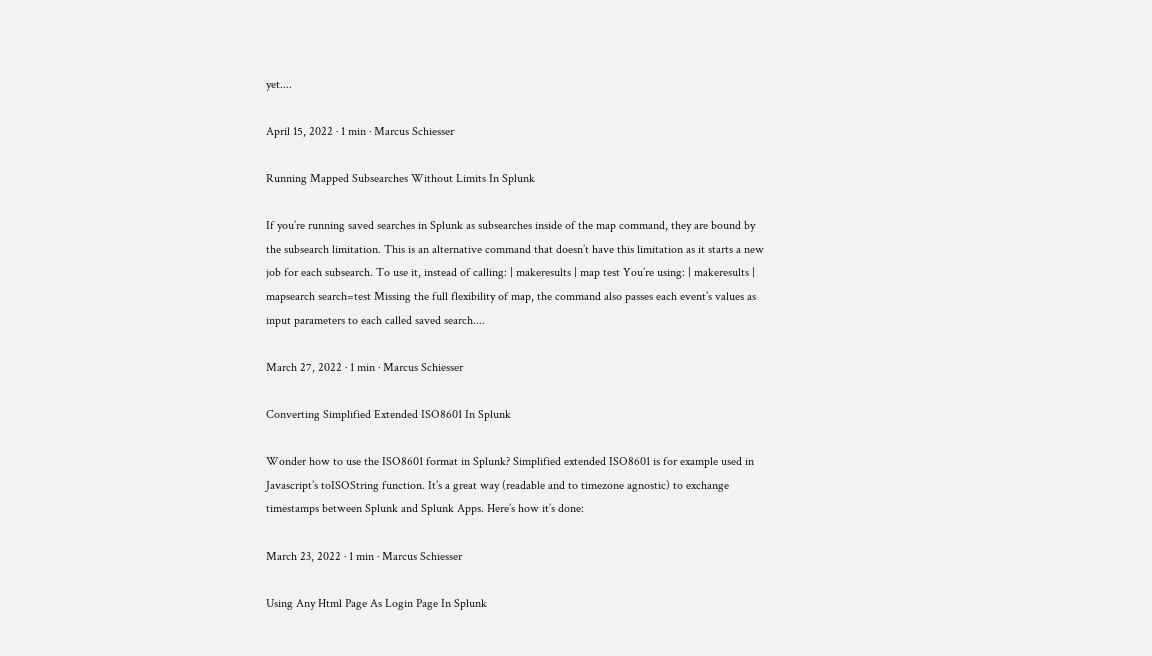yet....

April 15, 2022 · 1 min · Marcus Schiesser

Running Mapped Subsearches Without Limits In Splunk

If you’re running saved searches in Splunk as subsearches inside of the map command, they are bound by the subsearch limitation. This is an alternative command that doesn’t have this limitation as it starts a new job for each subsearch. To use it, instead of calling: | makeresults | map test You’re using: | makeresults | mapsearch search=test Missing the full flexibility of map, the command also passes each event’s values as input parameters to each called saved search....

March 27, 2022 · 1 min · Marcus Schiesser

Converting Simplified Extended ISO8601 In Splunk

Wonder how to use the ISO8601 format in Splunk? Simplified extended ISO8601 is for example used in Javascript’s toISOString function. It’s a great way (readable and to timezone agnostic) to exchange timestamps between Splunk and Splunk Apps. Here’s how it’s done:

March 23, 2022 · 1 min · Marcus Schiesser

Using Any Html Page As Login Page In Splunk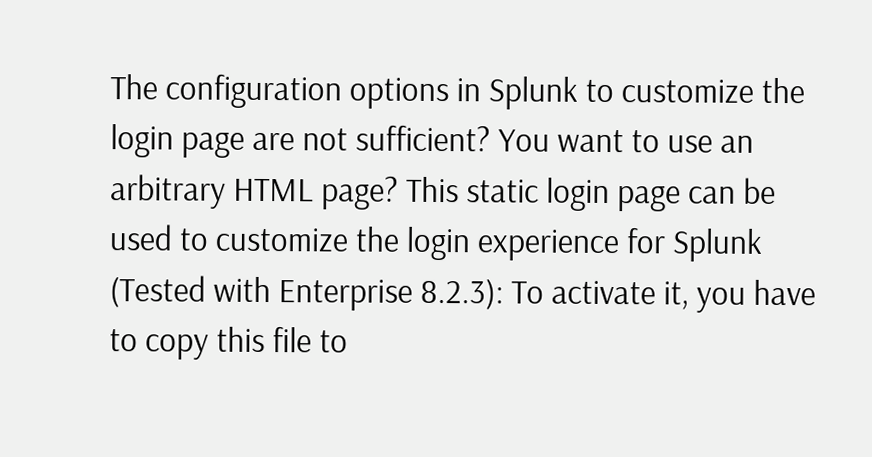The configuration options in Splunk to customize the login page are not sufficient? You want to use an arbitrary HTML page? This static login page can be used to customize the login experience for Splunk (Tested with Enterprise 8.2.3): To activate it, you have to copy this file to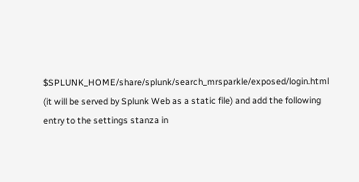$SPLUNK_HOME/share/splunk/search_mrsparkle/exposed/login.html (it will be served by Splunk Web as a static file) and add the following entry to the settings stanza in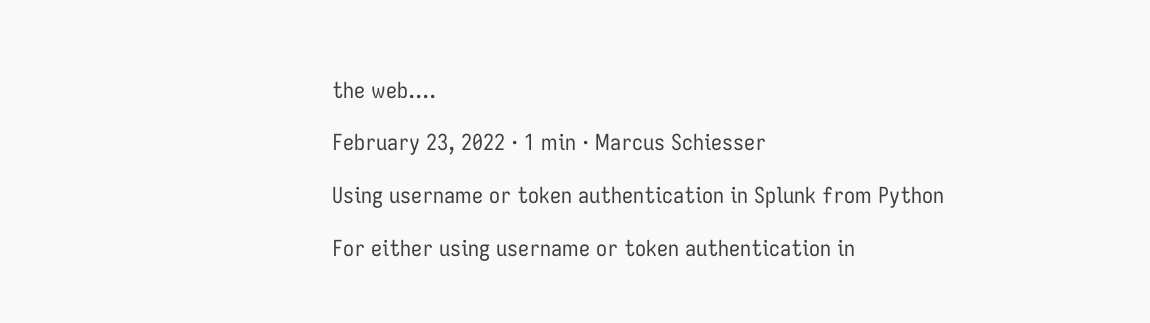the web....

February 23, 2022 · 1 min · Marcus Schiesser

Using username or token authentication in Splunk from Python

For either using username or token authentication in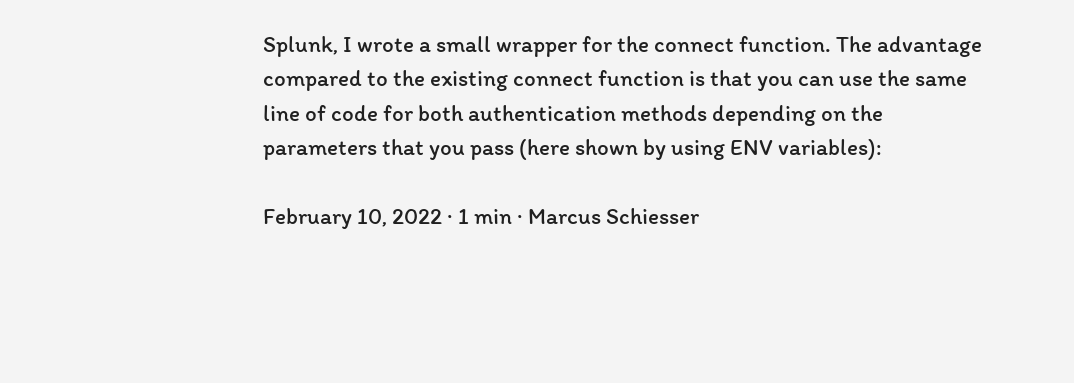Splunk, I wrote a small wrapper for the connect function. The advantage compared to the existing connect function is that you can use the same line of code for both authentication methods depending on the parameters that you pass (here shown by using ENV variables):

February 10, 2022 · 1 min · Marcus Schiesser